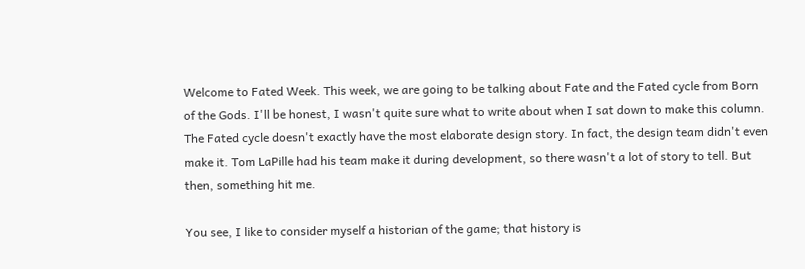Welcome to Fated Week. This week, we are going to be talking about Fate and the Fated cycle from Born of the Gods. I'll be honest, I wasn't quite sure what to write about when I sat down to make this column. The Fated cycle doesn't exactly have the most elaborate design story. In fact, the design team didn't even make it. Tom LaPille had his team make it during development, so there wasn't a lot of story to tell. But then, something hit me.

You see, I like to consider myself a historian of the game; that history is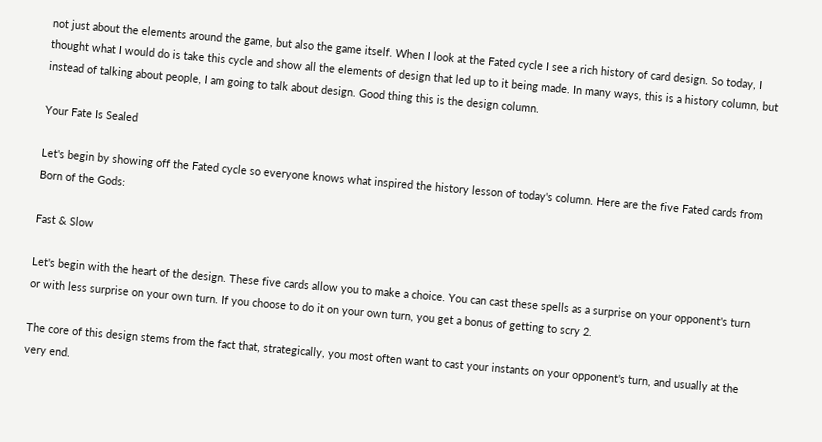not just about the elements around the game, but also the game itself. When I look at the Fated cycle I see a rich history of card design. So today, I thought what I would do is take this cycle and show all the elements of design that led up to it being made. In many ways, this is a history column, but instead of talking about people, I am going to talk about design. Good thing this is the design column.

Your Fate Is Sealed

Let's begin by showing off the Fated cycle so everyone knows what inspired the history lesson of today's column. Here are the five Fated cards from Born of the Gods:

Fast & Slow

Let's begin with the heart of the design. These five cards allow you to make a choice. You can cast these spells as a surprise on your opponent's turn or with less surprise on your own turn. If you choose to do it on your own turn, you get a bonus of getting to scry 2.

The core of this design stems from the fact that, strategically, you most often want to cast your instants on your opponent's turn, and usually at the very end.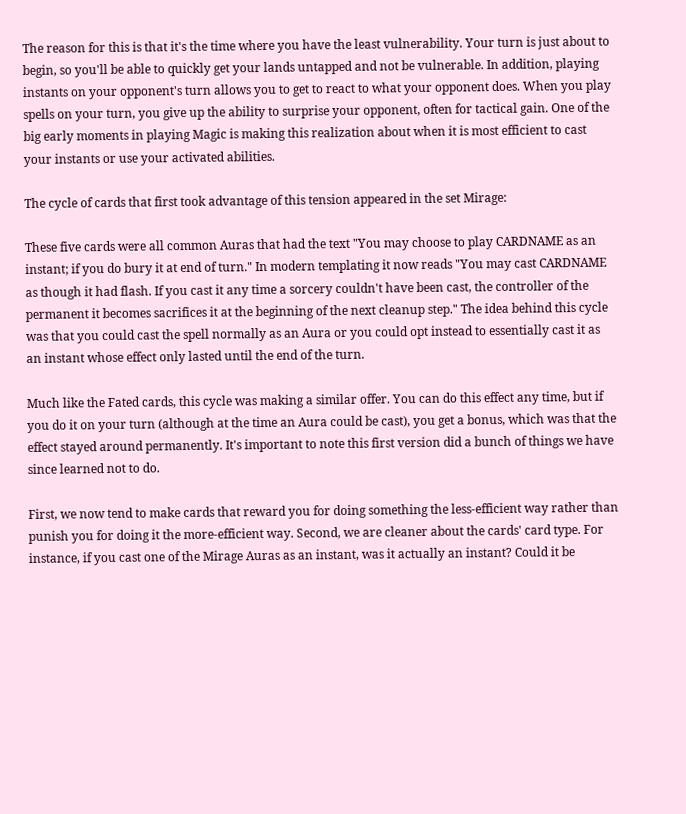The reason for this is that it's the time where you have the least vulnerability. Your turn is just about to begin, so you'll be able to quickly get your lands untapped and not be vulnerable. In addition, playing instants on your opponent's turn allows you to get to react to what your opponent does. When you play spells on your turn, you give up the ability to surprise your opponent, often for tactical gain. One of the big early moments in playing Magic is making this realization about when it is most efficient to cast your instants or use your activated abilities.

The cycle of cards that first took advantage of this tension appeared in the set Mirage:

These five cards were all common Auras that had the text "You may choose to play CARDNAME as an instant; if you do bury it at end of turn." In modern templating it now reads "You may cast CARDNAME as though it had flash. If you cast it any time a sorcery couldn't have been cast, the controller of the permanent it becomes sacrifices it at the beginning of the next cleanup step." The idea behind this cycle was that you could cast the spell normally as an Aura or you could opt instead to essentially cast it as an instant whose effect only lasted until the end of the turn.

Much like the Fated cards, this cycle was making a similar offer. You can do this effect any time, but if you do it on your turn (although at the time an Aura could be cast), you get a bonus, which was that the effect stayed around permanently. It's important to note this first version did a bunch of things we have since learned not to do.

First, we now tend to make cards that reward you for doing something the less-efficient way rather than punish you for doing it the more-efficient way. Second, we are cleaner about the cards' card type. For instance, if you cast one of the Mirage Auras as an instant, was it actually an instant? Could it be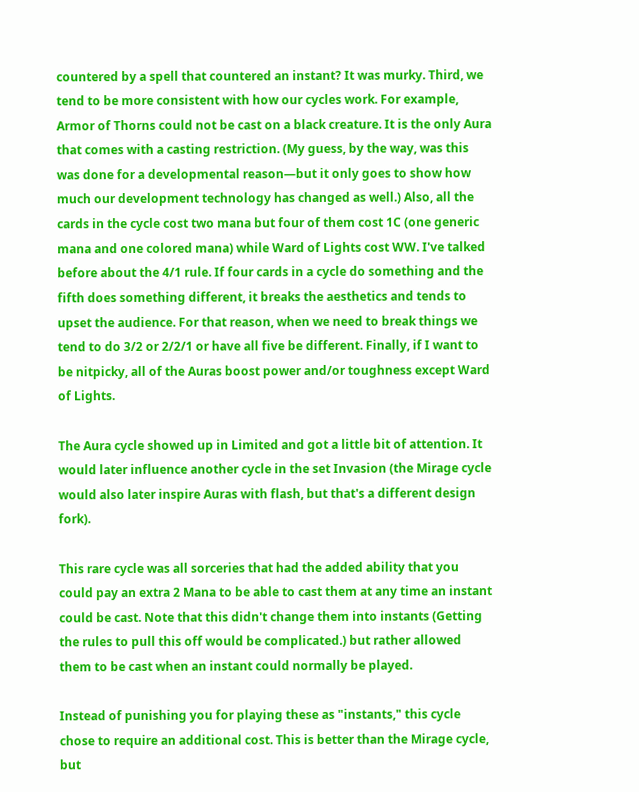countered by a spell that countered an instant? It was murky. Third, we tend to be more consistent with how our cycles work. For example, Armor of Thorns could not be cast on a black creature. It is the only Aura that comes with a casting restriction. (My guess, by the way, was this was done for a developmental reason—but it only goes to show how much our development technology has changed as well.) Also, all the cards in the cycle cost two mana but four of them cost 1C (one generic mana and one colored mana) while Ward of Lights cost WW. I've talked before about the 4/1 rule. If four cards in a cycle do something and the fifth does something different, it breaks the aesthetics and tends to upset the audience. For that reason, when we need to break things we tend to do 3/2 or 2/2/1 or have all five be different. Finally, if I want to be nitpicky, all of the Auras boost power and/or toughness except Ward of Lights.

The Aura cycle showed up in Limited and got a little bit of attention. It would later influence another cycle in the set Invasion (the Mirage cycle would also later inspire Auras with flash, but that's a different design fork).

This rare cycle was all sorceries that had the added ability that you could pay an extra 2 Mana to be able to cast them at any time an instant could be cast. Note that this didn't change them into instants (Getting the rules to pull this off would be complicated.) but rather allowed them to be cast when an instant could normally be played.

Instead of punishing you for playing these as "instants," this cycle chose to require an additional cost. This is better than the Mirage cycle, but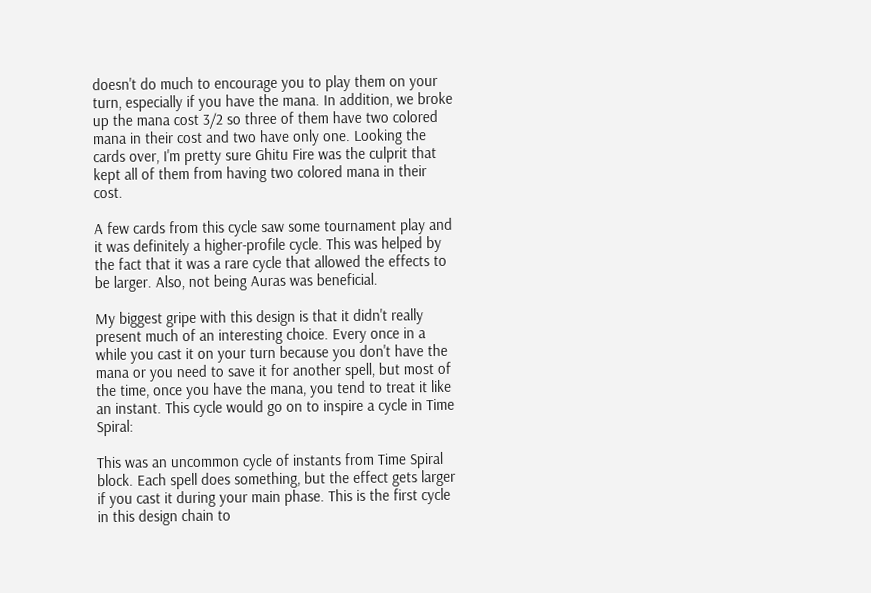doesn't do much to encourage you to play them on your turn, especially if you have the mana. In addition, we broke up the mana cost 3/2 so three of them have two colored mana in their cost and two have only one. Looking the cards over, I'm pretty sure Ghitu Fire was the culprit that kept all of them from having two colored mana in their cost.

A few cards from this cycle saw some tournament play and it was definitely a higher-profile cycle. This was helped by the fact that it was a rare cycle that allowed the effects to be larger. Also, not being Auras was beneficial.

My biggest gripe with this design is that it didn't really present much of an interesting choice. Every once in a while you cast it on your turn because you don't have the mana or you need to save it for another spell, but most of the time, once you have the mana, you tend to treat it like an instant. This cycle would go on to inspire a cycle in Time Spiral:

This was an uncommon cycle of instants from Time Spiral block. Each spell does something, but the effect gets larger if you cast it during your main phase. This is the first cycle in this design chain to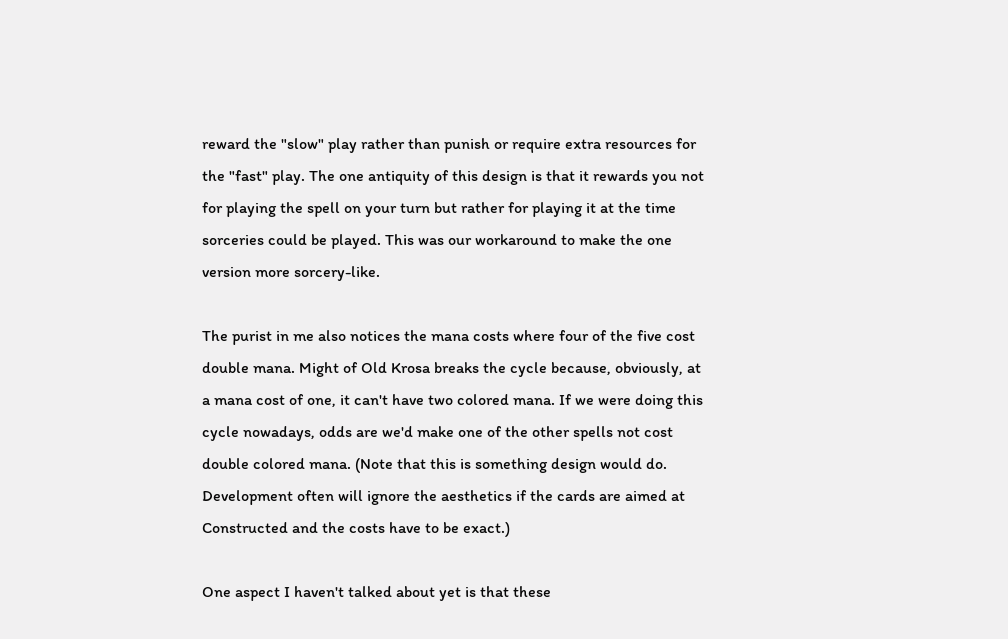reward the "slow" play rather than punish or require extra resources for the "fast" play. The one antiquity of this design is that it rewards you not for playing the spell on your turn but rather for playing it at the time sorceries could be played. This was our workaround to make the one version more sorcery-like.

The purist in me also notices the mana costs where four of the five cost double mana. Might of Old Krosa breaks the cycle because, obviously, at a mana cost of one, it can't have two colored mana. If we were doing this cycle nowadays, odds are we'd make one of the other spells not cost double colored mana. (Note that this is something design would do. Development often will ignore the aesthetics if the cards are aimed at Constructed and the costs have to be exact.)

One aspect I haven't talked about yet is that these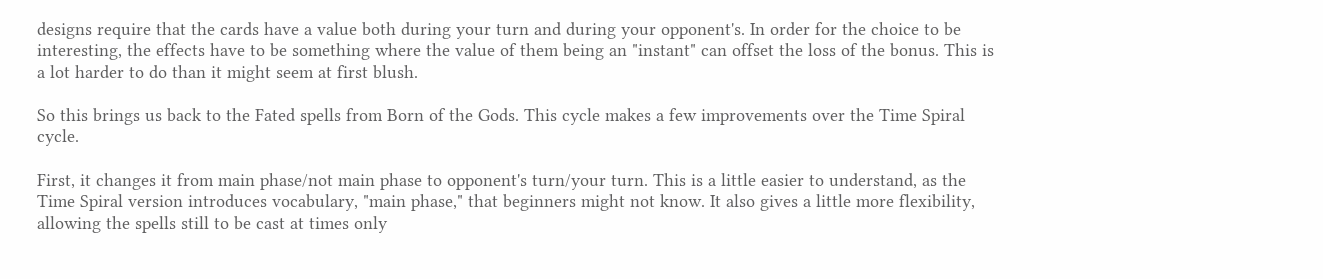designs require that the cards have a value both during your turn and during your opponent's. In order for the choice to be interesting, the effects have to be something where the value of them being an "instant" can offset the loss of the bonus. This is a lot harder to do than it might seem at first blush.

So this brings us back to the Fated spells from Born of the Gods. This cycle makes a few improvements over the Time Spiral cycle.

First, it changes it from main phase/not main phase to opponent's turn/your turn. This is a little easier to understand, as the Time Spiral version introduces vocabulary, "main phase," that beginners might not know. It also gives a little more flexibility, allowing the spells still to be cast at times only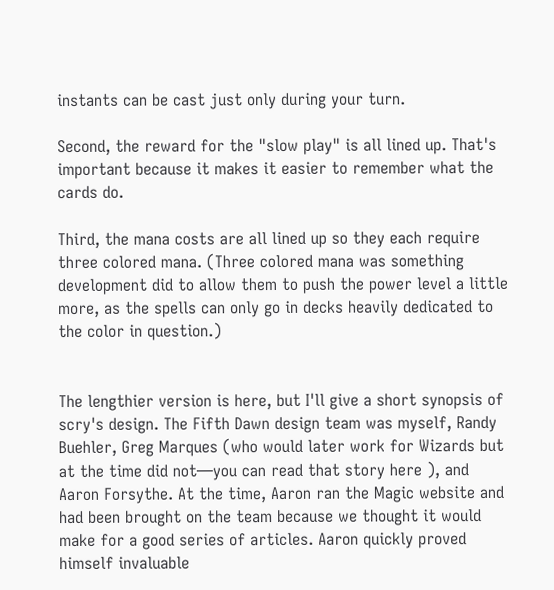instants can be cast just only during your turn.

Second, the reward for the "slow play" is all lined up. That's important because it makes it easier to remember what the cards do.

Third, the mana costs are all lined up so they each require three colored mana. (Three colored mana was something development did to allow them to push the power level a little more, as the spells can only go in decks heavily dedicated to the color in question.)


The lengthier version is here, but I'll give a short synopsis of scry's design. The Fifth Dawn design team was myself, Randy Buehler, Greg Marques (who would later work for Wizards but at the time did not—you can read that story here ), and Aaron Forsythe. At the time, Aaron ran the Magic website and had been brought on the team because we thought it would make for a good series of articles. Aaron quickly proved himself invaluable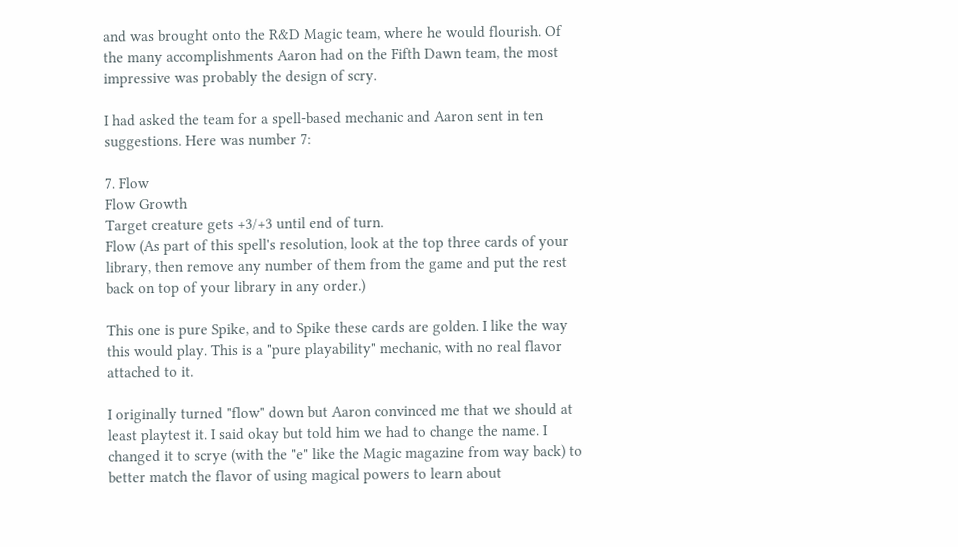and was brought onto the R&D Magic team, where he would flourish. Of the many accomplishments Aaron had on the Fifth Dawn team, the most impressive was probably the design of scry.

I had asked the team for a spell-based mechanic and Aaron sent in ten suggestions. Here was number 7:

7. Flow
Flow Growth
Target creature gets +3/+3 until end of turn.
Flow (As part of this spell's resolution, look at the top three cards of your library, then remove any number of them from the game and put the rest back on top of your library in any order.)

This one is pure Spike, and to Spike these cards are golden. I like the way this would play. This is a "pure playability" mechanic, with no real flavor attached to it.

I originally turned "flow" down but Aaron convinced me that we should at least playtest it. I said okay but told him we had to change the name. I changed it to scrye (with the "e" like the Magic magazine from way back) to better match the flavor of using magical powers to learn about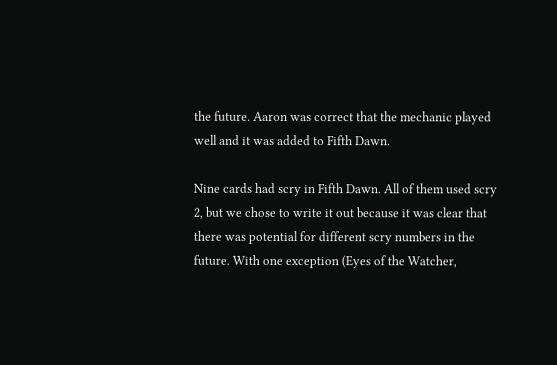the future. Aaron was correct that the mechanic played well and it was added to Fifth Dawn.

Nine cards had scry in Fifth Dawn. All of them used scry 2, but we chose to write it out because it was clear that there was potential for different scry numbers in the future. With one exception (Eyes of the Watcher,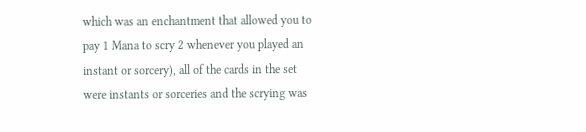which was an enchantment that allowed you to pay 1 Mana to scry 2 whenever you played an instant or sorcery), all of the cards in the set were instants or sorceries and the scrying was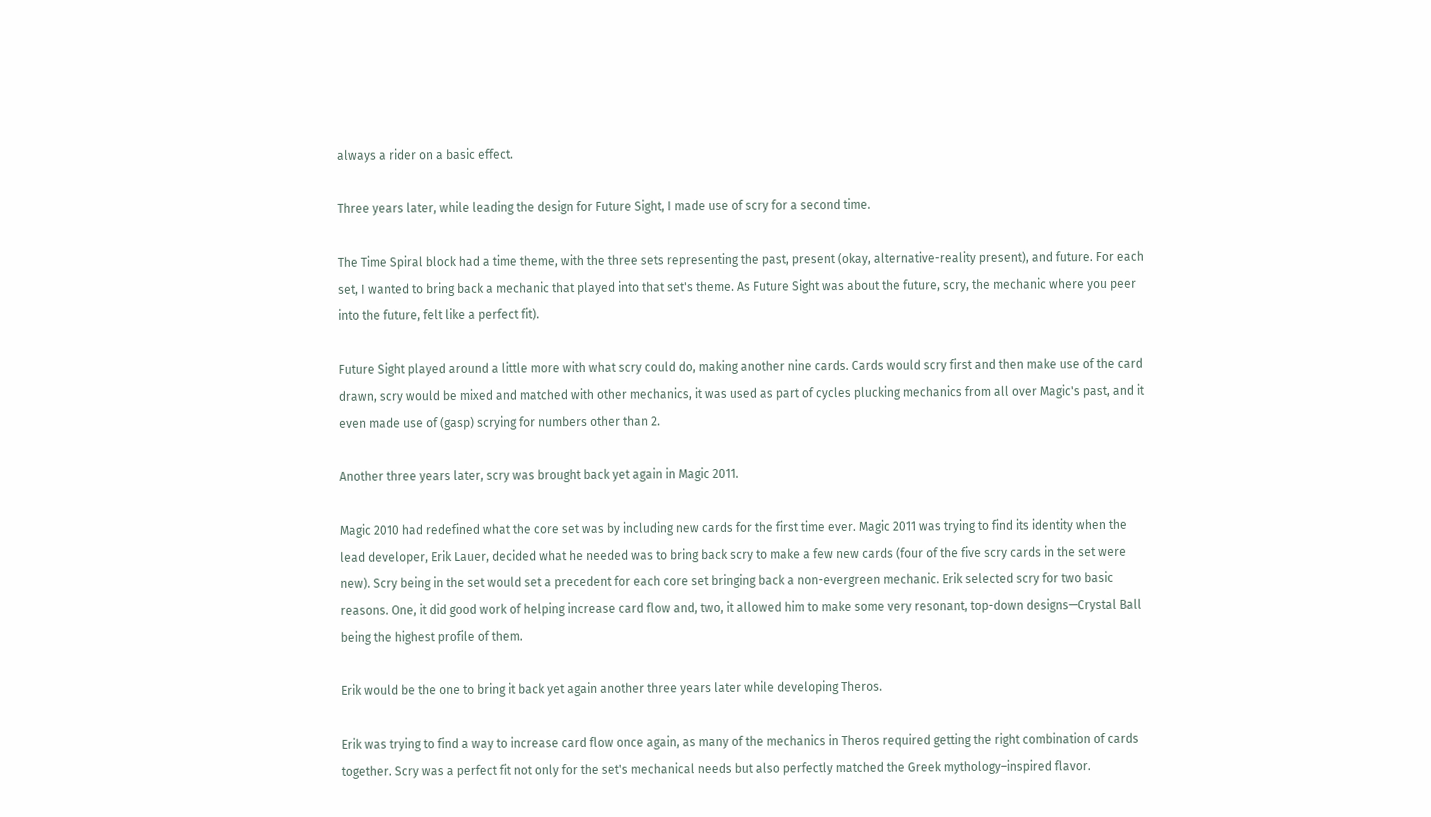always a rider on a basic effect.

Three years later, while leading the design for Future Sight, I made use of scry for a second time.

The Time Spiral block had a time theme, with the three sets representing the past, present (okay, alternative-reality present), and future. For each set, I wanted to bring back a mechanic that played into that set's theme. As Future Sight was about the future, scry, the mechanic where you peer into the future, felt like a perfect fit).

Future Sight played around a little more with what scry could do, making another nine cards. Cards would scry first and then make use of the card drawn, scry would be mixed and matched with other mechanics, it was used as part of cycles plucking mechanics from all over Magic's past, and it even made use of (gasp) scrying for numbers other than 2.

Another three years later, scry was brought back yet again in Magic 2011.

Magic 2010 had redefined what the core set was by including new cards for the first time ever. Magic 2011 was trying to find its identity when the lead developer, Erik Lauer, decided what he needed was to bring back scry to make a few new cards (four of the five scry cards in the set were new). Scry being in the set would set a precedent for each core set bringing back a non-evergreen mechanic. Erik selected scry for two basic reasons. One, it did good work of helping increase card flow and, two, it allowed him to make some very resonant, top-down designs—Crystal Ball being the highest profile of them.

Erik would be the one to bring it back yet again another three years later while developing Theros.

Erik was trying to find a way to increase card flow once again, as many of the mechanics in Theros required getting the right combination of cards together. Scry was a perfect fit not only for the set's mechanical needs but also perfectly matched the Greek mythology–inspired flavor.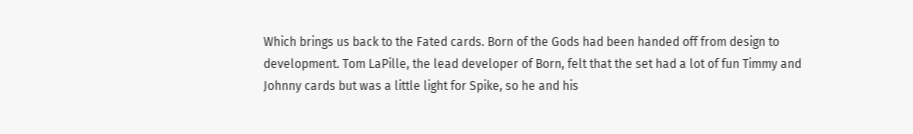Which brings us back to the Fated cards. Born of the Gods had been handed off from design to development. Tom LaPille, the lead developer of Born, felt that the set had a lot of fun Timmy and Johnny cards but was a little light for Spike, so he and his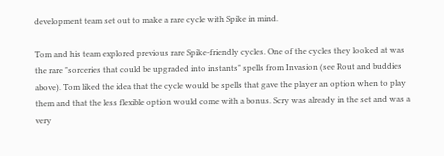development team set out to make a rare cycle with Spike in mind.

Tom and his team explored previous rare Spike-friendly cycles. One of the cycles they looked at was the rare "sorceries that could be upgraded into instants" spells from Invasion (see Rout and buddies above). Tom liked the idea that the cycle would be spells that gave the player an option when to play them and that the less flexible option would come with a bonus. Scry was already in the set and was a very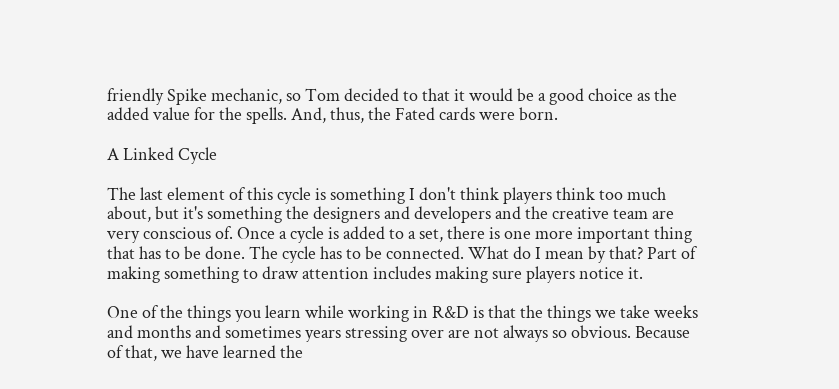friendly Spike mechanic, so Tom decided to that it would be a good choice as the added value for the spells. And, thus, the Fated cards were born.

A Linked Cycle

The last element of this cycle is something I don't think players think too much about, but it's something the designers and developers and the creative team are very conscious of. Once a cycle is added to a set, there is one more important thing that has to be done. The cycle has to be connected. What do I mean by that? Part of making something to draw attention includes making sure players notice it.

One of the things you learn while working in R&D is that the things we take weeks and months and sometimes years stressing over are not always so obvious. Because of that, we have learned the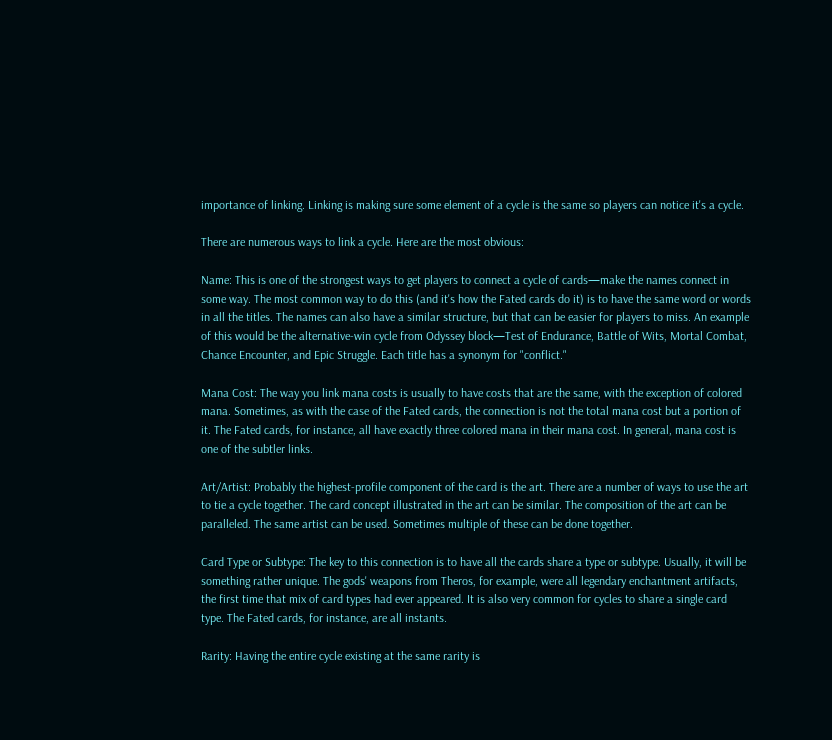importance of linking. Linking is making sure some element of a cycle is the same so players can notice it's a cycle.

There are numerous ways to link a cycle. Here are the most obvious:

Name: This is one of the strongest ways to get players to connect a cycle of cards—make the names connect in some way. The most common way to do this (and it's how the Fated cards do it) is to have the same word or words in all the titles. The names can also have a similar structure, but that can be easier for players to miss. An example of this would be the alternative-win cycle from Odyssey block—Test of Endurance, Battle of Wits, Mortal Combat, Chance Encounter, and Epic Struggle. Each title has a synonym for "conflict."

Mana Cost: The way you link mana costs is usually to have costs that are the same, with the exception of colored mana. Sometimes, as with the case of the Fated cards, the connection is not the total mana cost but a portion of it. The Fated cards, for instance, all have exactly three colored mana in their mana cost. In general, mana cost is one of the subtler links.

Art/Artist: Probably the highest-profile component of the card is the art. There are a number of ways to use the art to tie a cycle together. The card concept illustrated in the art can be similar. The composition of the art can be paralleled. The same artist can be used. Sometimes multiple of these can be done together.

Card Type or Subtype: The key to this connection is to have all the cards share a type or subtype. Usually, it will be something rather unique. The gods' weapons from Theros, for example, were all legendary enchantment artifacts, the first time that mix of card types had ever appeared. It is also very common for cycles to share a single card type. The Fated cards, for instance, are all instants.

Rarity: Having the entire cycle existing at the same rarity is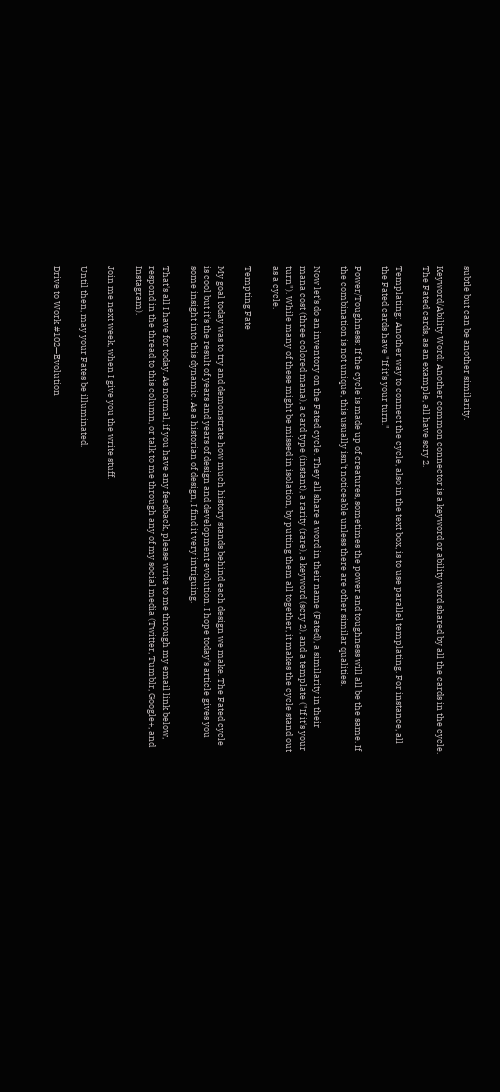subtle but can be another similarity.

Keyword/Ability Word: Another common connector is a keyword or ability word shared by all the cards in the cycle. The Fated cards, as an example, all have scry 2.

Templating: Another way to connect the cycle, also in the text box, is to use parallel templating. For instance, all the Fated cards have "If it's your turn."

Power/Toughness: If the cycle is made up of creatures, sometimes the power and toughness will all be the same. If the combination is not unique, this usually isn't noticeable unless there are other similar qualities.

Now let's do an inventory on the Fated cycle. They all share a word in their name (Fated), a similarity in their mana cost (three colored mana), a card type (instant), a rarity (rare), a keyword (scry 2), and a template ("If it's your turn"). While many of these might be missed in isolation, by putting them all together, it makes the cycle stand out as a cycle.

Tempting Fate

My goal today was to try and demonstrate how much history stands behind each design we make. The Fated cycle is cool but it's the result of years and years of design and development evolution. I hope today's article gives you some insight into this dynamic. As a historian of design, I find it very intriguing.

That's all I have for today. As normal, if you have any feedback, please write to me through my email link below, respond in the thread to this column, or talk to me through any of my social media (Twitter, Tumblr, Google+, and Instagram).

Join me next week, when I give you the write stuff.

Until then, may your Fates be illuminated.

Drive to Work #102—Evolution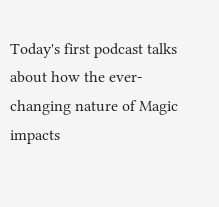Today's first podcast talks about how the ever-changing nature of Magic impacts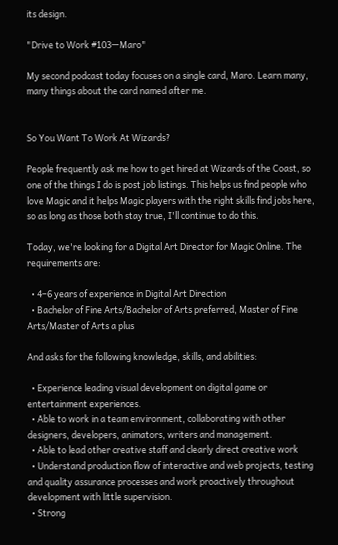its design.

"Drive to Work #103—Maro"

My second podcast today focuses on a single card, Maro. Learn many, many things about the card named after me.


So You Want To Work At Wizards?

People frequently ask me how to get hired at Wizards of the Coast, so one of the things I do is post job listings. This helps us find people who love Magic and it helps Magic players with the right skills find jobs here, so as long as those both stay true, I'll continue to do this.

Today, we're looking for a Digital Art Director for Magic Online. The requirements are:

  • 4–6 years of experience in Digital Art Direction
  • Bachelor of Fine Arts/Bachelor of Arts preferred, Master of Fine Arts/Master of Arts a plus

And asks for the following knowledge, skills, and abilities:

  • Experience leading visual development on digital game or entertainment experiences.
  • Able to work in a team environment, collaborating with other designers, developers, animators, writers and management.
  • Able to lead other creative staff and clearly direct creative work
  • Understand production flow of interactive and web projects, testing and quality assurance processes and work proactively throughout development with little supervision.
  • Strong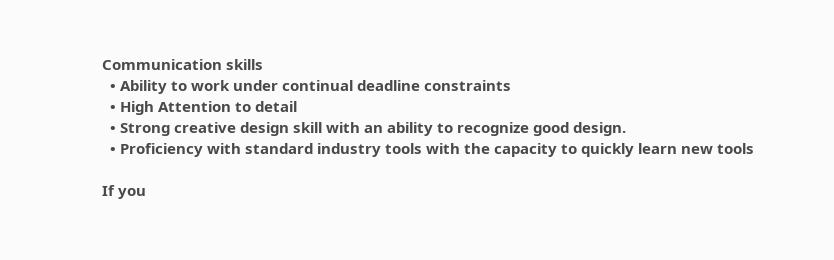Communication skills
  • Ability to work under continual deadline constraints
  • High Attention to detail
  • Strong creative design skill with an ability to recognize good design.
  • Proficiency with standard industry tools with the capacity to quickly learn new tools

If you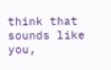think that sounds like you,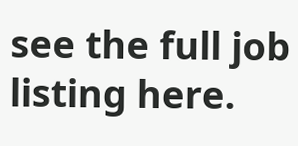see the full job listing here.